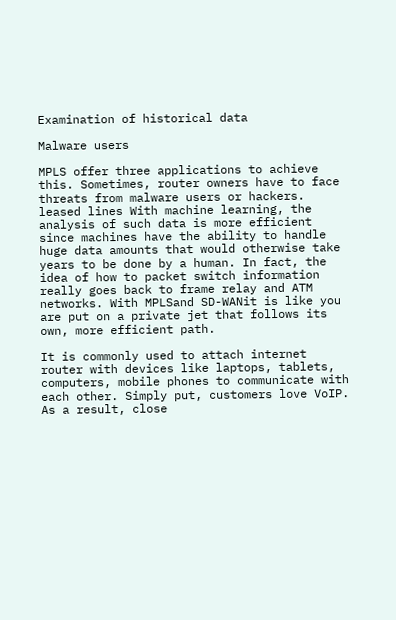Examination of historical data

Malware users

MPLS offer three applications to achieve this. Sometimes, router owners have to face threats from malware users or hackers. leased lines With machine learning, the analysis of such data is more efficient since machines have the ability to handle huge data amounts that would otherwise take years to be done by a human. In fact, the idea of how to packet switch information really goes back to frame relay and ATM networks. With MPLSand SD-WANit is like you are put on a private jet that follows its own, more efficient path.

It is commonly used to attach internet router with devices like laptops, tablets, computers, mobile phones to communicate with each other. Simply put, customers love VoIP. As a result, close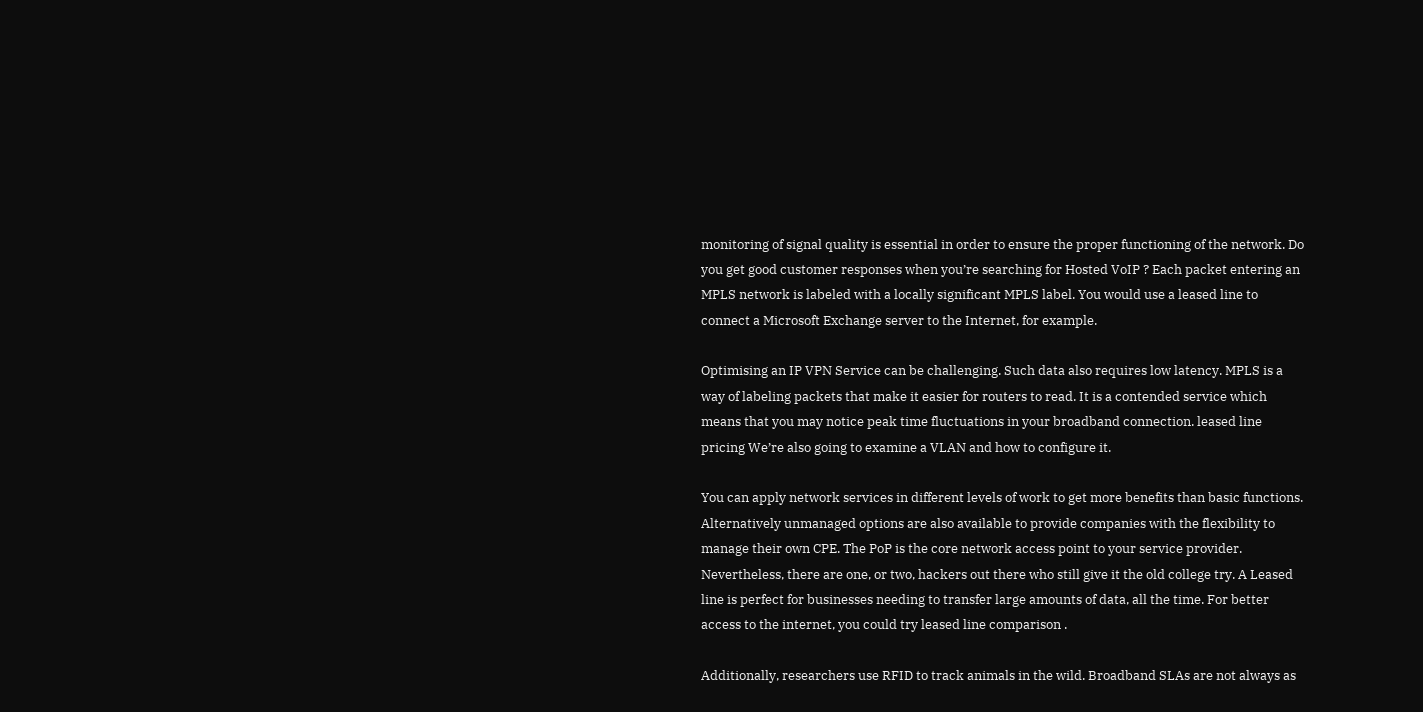monitoring of signal quality is essential in order to ensure the proper functioning of the network. Do you get good customer responses when you’re searching for Hosted VoIP ? Each packet entering an MPLS network is labeled with a locally significant MPLS label. You would use a leased line to connect a Microsoft Exchange server to the Internet, for example.

Optimising an IP VPN Service can be challenging. Such data also requires low latency. MPLS is a way of labeling packets that make it easier for routers to read. It is a contended service which means that you may notice peak time fluctuations in your broadband connection. leased line pricing We’re also going to examine a VLAN and how to configure it.

You can apply network services in different levels of work to get more benefits than basic functions. Alternatively unmanaged options are also available to provide companies with the flexibility to manage their own CPE. The PoP is the core network access point to your service provider. Nevertheless, there are one, or two, hackers out there who still give it the old college try. A Leased line is perfect for businesses needing to transfer large amounts of data, all the time. For better access to the internet, you could try leased line comparison .

Additionally, researchers use RFID to track animals in the wild. Broadband SLAs are not always as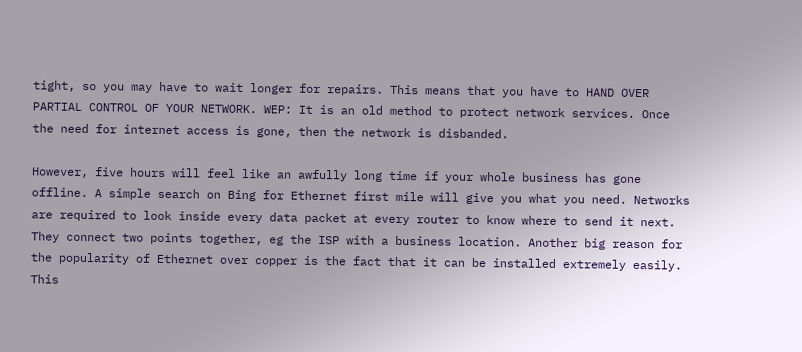tight, so you may have to wait longer for repairs. This means that you have to HAND OVER PARTIAL CONTROL OF YOUR NETWORK. WEP: It is an old method to protect network services. Once the need for internet access is gone, then the network is disbanded.

However, five hours will feel like an awfully long time if your whole business has gone offline. A simple search on Bing for Ethernet first mile will give you what you need. Networks are required to look inside every data packet at every router to know where to send it next. They connect two points together, eg the ISP with a business location. Another big reason for the popularity of Ethernet over copper is the fact that it can be installed extremely easily. This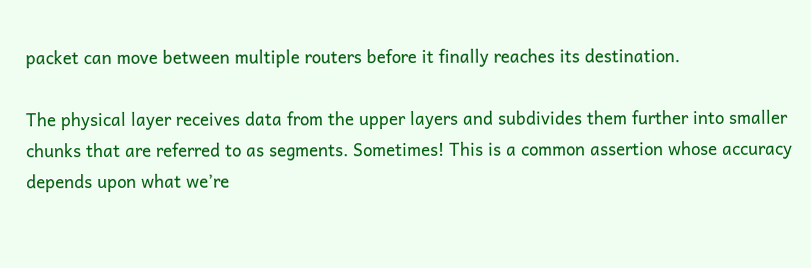packet can move between multiple routers before it finally reaches its destination.

The physical layer receives data from the upper layers and subdivides them further into smaller chunks that are referred to as segments. Sometimes! This is a common assertion whose accuracy depends upon what we’re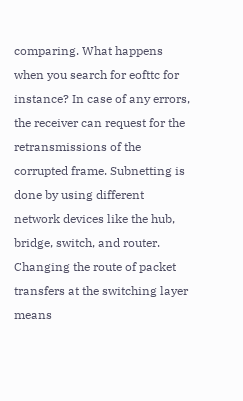comparing. What happens when you search for eofttc for instance? In case of any errors, the receiver can request for the retransmissions of the corrupted frame. Subnetting is done by using different network devices like the hub, bridge, switch, and router. Changing the route of packet transfers at the switching layer means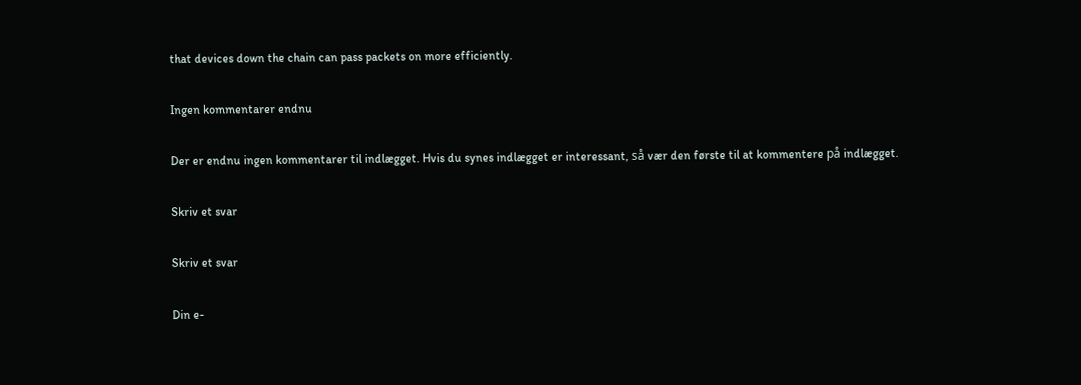that devices down the chain can pass packets on more efficiently.

Ingen kommentarer endnu

Der er endnu ingen kommentarer til indlægget. Hvis du synes indlægget er interessant, så vær den første til at kommentere på indlægget.

Skriv et svar

Skriv et svar

Din e-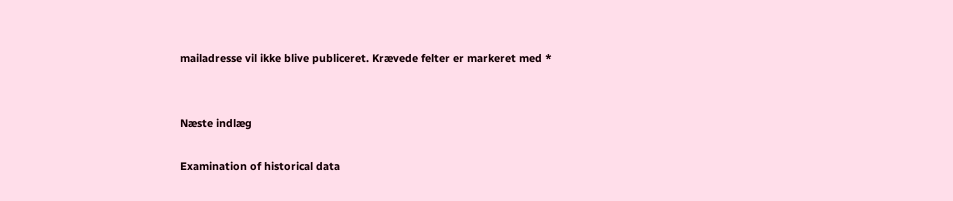mailadresse vil ikke blive publiceret. Krævede felter er markeret med *


Næste indlæg

Examination of historical data